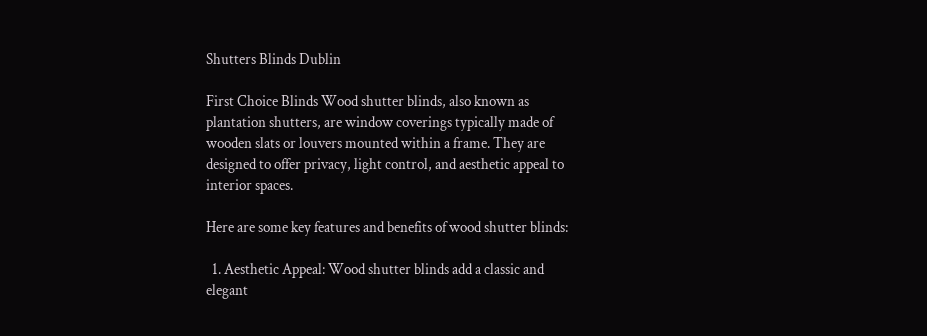Shutters Blinds Dublin

First Choice Blinds Wood shutter blinds, also known as plantation shutters, are window coverings typically made of wooden slats or louvers mounted within a frame. They are designed to offer privacy, light control, and aesthetic appeal to interior spaces.

Here are some key features and benefits of wood shutter blinds:

  1. Aesthetic Appeal: Wood shutter blinds add a classic and elegant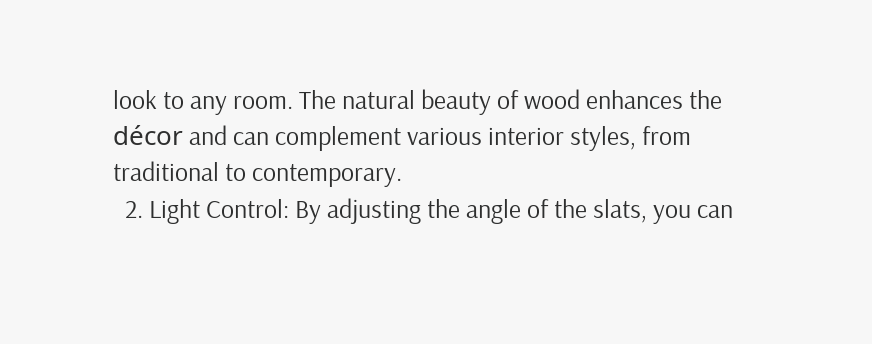look to any room. The natural beauty of wood enhances the décor and can complement various interior styles, from traditional to contemporary.
  2. Light Control: By adjusting the angle of the slats, you can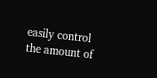easily control the amount of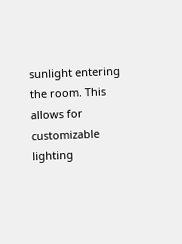sunlight entering the room. This allows for customizable lighting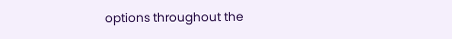options throughout the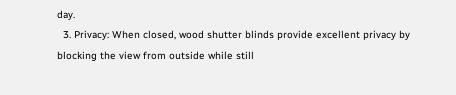day.
  3. Privacy: When closed, wood shutter blinds provide excellent privacy by blocking the view from outside while still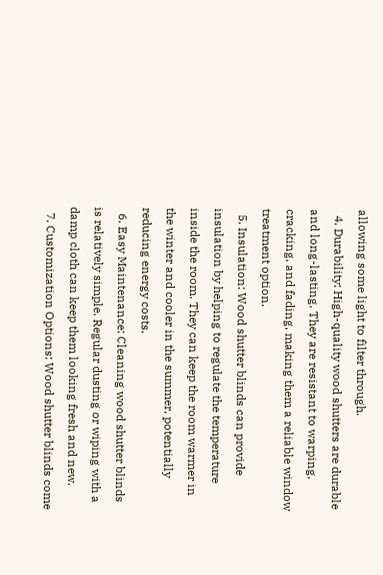allowing some light to filter through.
  4. Durability: High-quality wood shutters are durable and long-lasting. They are resistant to warping, cracking, and fading, making them a reliable window treatment option.
  5. Insulation: Wood shutter blinds can provide insulation by helping to regulate the temperature inside the room. They can keep the room warmer in the winter and cooler in the summer, potentially reducing energy costs.
  6. Easy Maintenance: Cleaning wood shutter blinds is relatively simple. Regular dusting or wiping with a damp cloth can keep them looking fresh and new.
  7. Customization Options: Wood shutter blinds come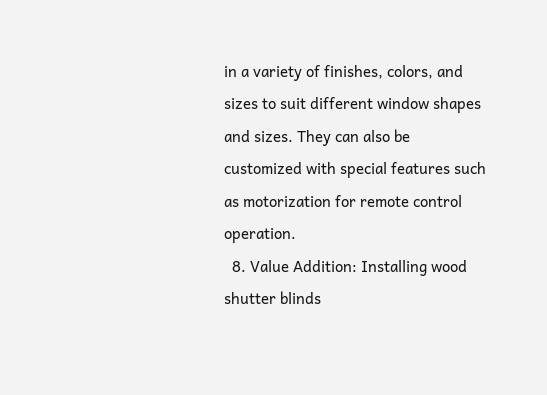in a variety of finishes, colors, and sizes to suit different window shapes and sizes. They can also be customized with special features such as motorization for remote control operation.
  8. Value Addition: Installing wood shutter blinds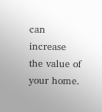can increase the value of your home.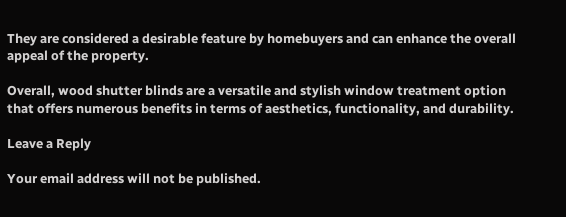They are considered a desirable feature by homebuyers and can enhance the overall appeal of the property.

Overall, wood shutter blinds are a versatile and stylish window treatment option that offers numerous benefits in terms of aesthetics, functionality, and durability.

Leave a Reply

Your email address will not be published.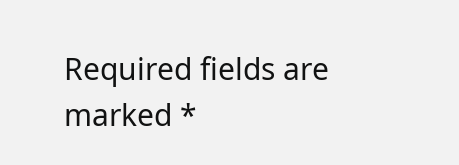Required fields are marked *